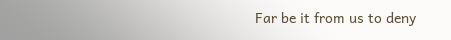Far be it from us to deny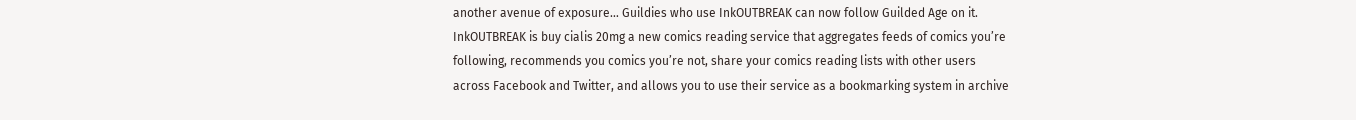another avenue of exposure… Guildies who use InkOUTBREAK can now follow Guilded Age on it. InkOUTBREAK is buy cialis 20mg a new comics reading service that aggregates feeds of comics you’re following, recommends you comics you’re not, share your comics reading lists with other users across Facebook and Twitter, and allows you to use their service as a bookmarking system in archive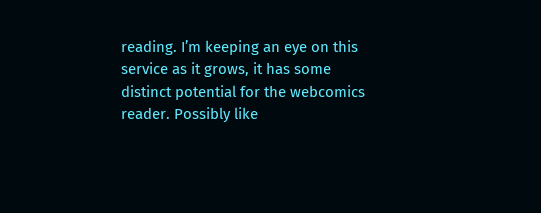reading. I’m keeping an eye on this service as it grows, it has some distinct potential for the webcomics reader. Possibly like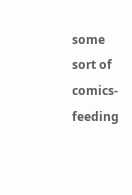some sort of comics-feeding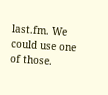last.fm. We could use one of those.